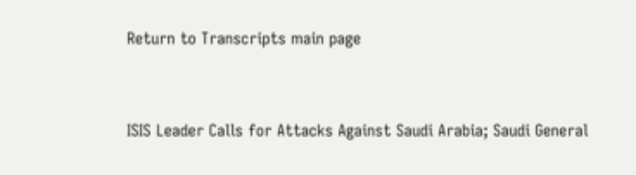Return to Transcripts main page


ISIS Leader Calls for Attacks Against Saudi Arabia; Saudi General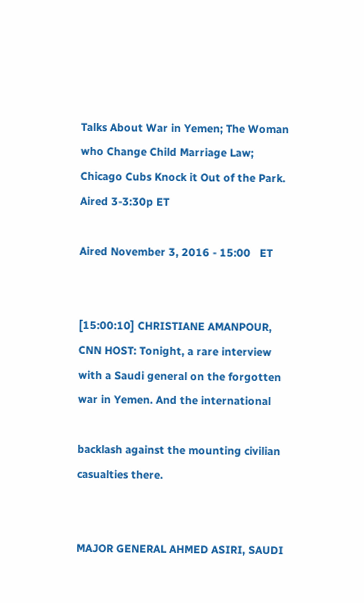Talks About War in Yemen; The Woman who Change Child Marriage Law; Chicago Cubs Knock it Out of the Park. Aired 3-3:30p ET

Aired November 3, 2016 - 15:00   ET


[15:00:10] CHRISTIANE AMANPOUR, CNN HOST: Tonight, a rare interview with a Saudi general on the forgotten war in Yemen. And the international

backlash against the mounting civilian casualties there.


MAJOR GENERAL AHMED ASIRI, SAUDI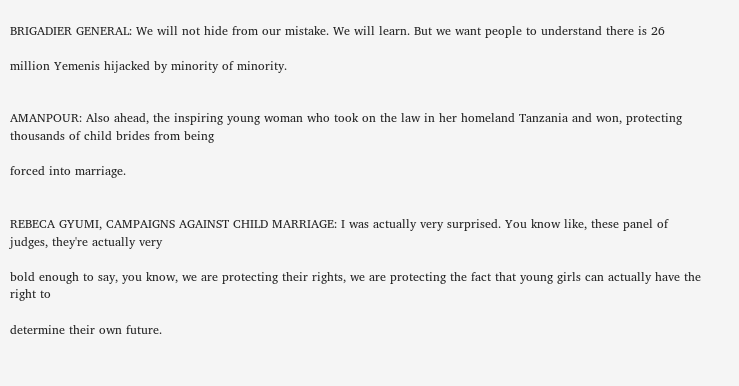BRIGADIER GENERAL: We will not hide from our mistake. We will learn. But we want people to understand there is 26

million Yemenis hijacked by minority of minority.


AMANPOUR: Also ahead, the inspiring young woman who took on the law in her homeland Tanzania and won, protecting thousands of child brides from being

forced into marriage.


REBECA GYUMI, CAMPAIGNS AGAINST CHILD MARRIAGE: I was actually very surprised. You know like, these panel of judges, they're actually very

bold enough to say, you know, we are protecting their rights, we are protecting the fact that young girls can actually have the right to

determine their own future.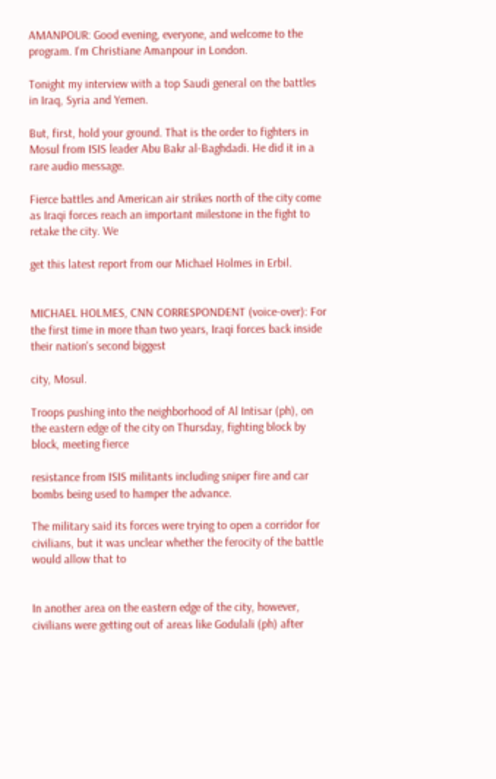AMANPOUR: Good evening, everyone, and welcome to the program. I'm Christiane Amanpour in London.

Tonight my interview with a top Saudi general on the battles in Iraq, Syria and Yemen.

But, first, hold your ground. That is the order to fighters in Mosul from ISIS leader Abu Bakr al-Baghdadi. He did it in a rare audio message.

Fierce battles and American air strikes north of the city come as Iraqi forces reach an important milestone in the fight to retake the city. We

get this latest report from our Michael Holmes in Erbil.


MICHAEL HOLMES, CNN CORRESPONDENT (voice-over): For the first time in more than two years, Iraqi forces back inside their nation's second biggest

city, Mosul.

Troops pushing into the neighborhood of Al Intisar (ph), on the eastern edge of the city on Thursday, fighting block by block, meeting fierce

resistance from ISIS militants including sniper fire and car bombs being used to hamper the advance.

The military said its forces were trying to open a corridor for civilians, but it was unclear whether the ferocity of the battle would allow that to


In another area on the eastern edge of the city, however, civilians were getting out of areas like Godulali (ph) after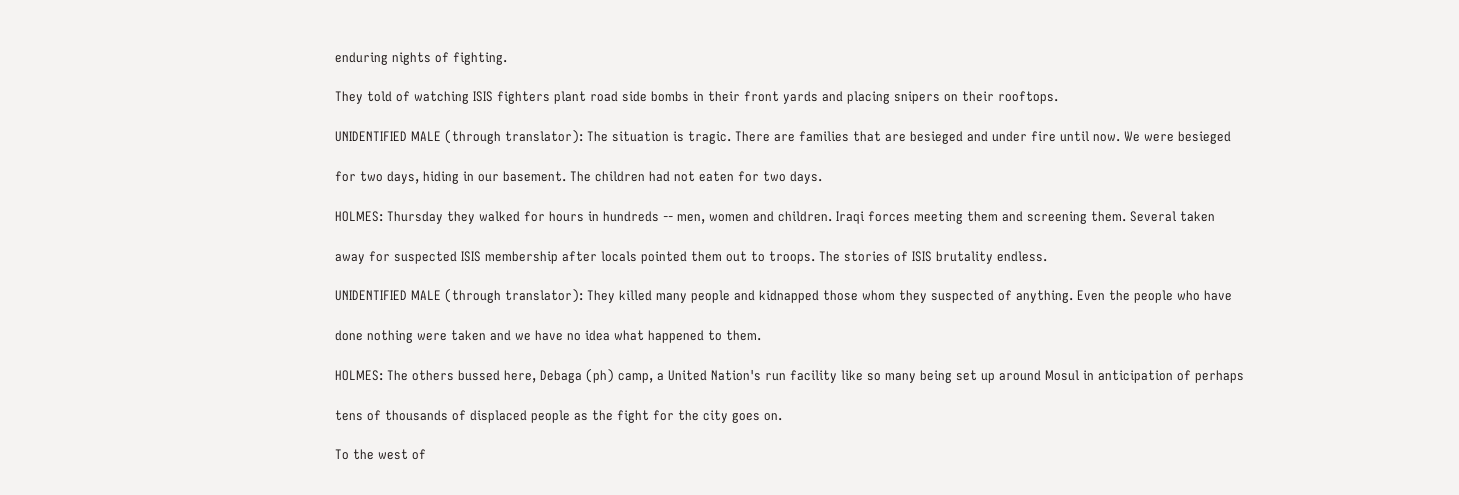enduring nights of fighting.

They told of watching ISIS fighters plant road side bombs in their front yards and placing snipers on their rooftops.

UNIDENTIFIED MALE (through translator): The situation is tragic. There are families that are besieged and under fire until now. We were besieged

for two days, hiding in our basement. The children had not eaten for two days.

HOLMES: Thursday they walked for hours in hundreds -- men, women and children. Iraqi forces meeting them and screening them. Several taken

away for suspected ISIS membership after locals pointed them out to troops. The stories of ISIS brutality endless.

UNIDENTIFIED MALE (through translator): They killed many people and kidnapped those whom they suspected of anything. Even the people who have

done nothing were taken and we have no idea what happened to them.

HOLMES: The others bussed here, Debaga (ph) camp, a United Nation's run facility like so many being set up around Mosul in anticipation of perhaps

tens of thousands of displaced people as the fight for the city goes on.

To the west of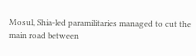Mosul, Shia-led paramilitaries managed to cut the main road between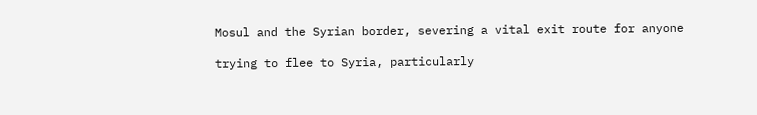Mosul and the Syrian border, severing a vital exit route for anyone

trying to flee to Syria, particularly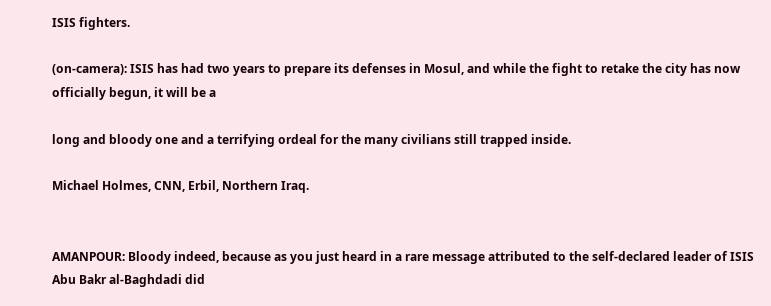ISIS fighters.

(on-camera): ISIS has had two years to prepare its defenses in Mosul, and while the fight to retake the city has now officially begun, it will be a

long and bloody one and a terrifying ordeal for the many civilians still trapped inside.

Michael Holmes, CNN, Erbil, Northern Iraq.


AMANPOUR: Bloody indeed, because as you just heard in a rare message attributed to the self-declared leader of ISIS Abu Bakr al-Baghdadi did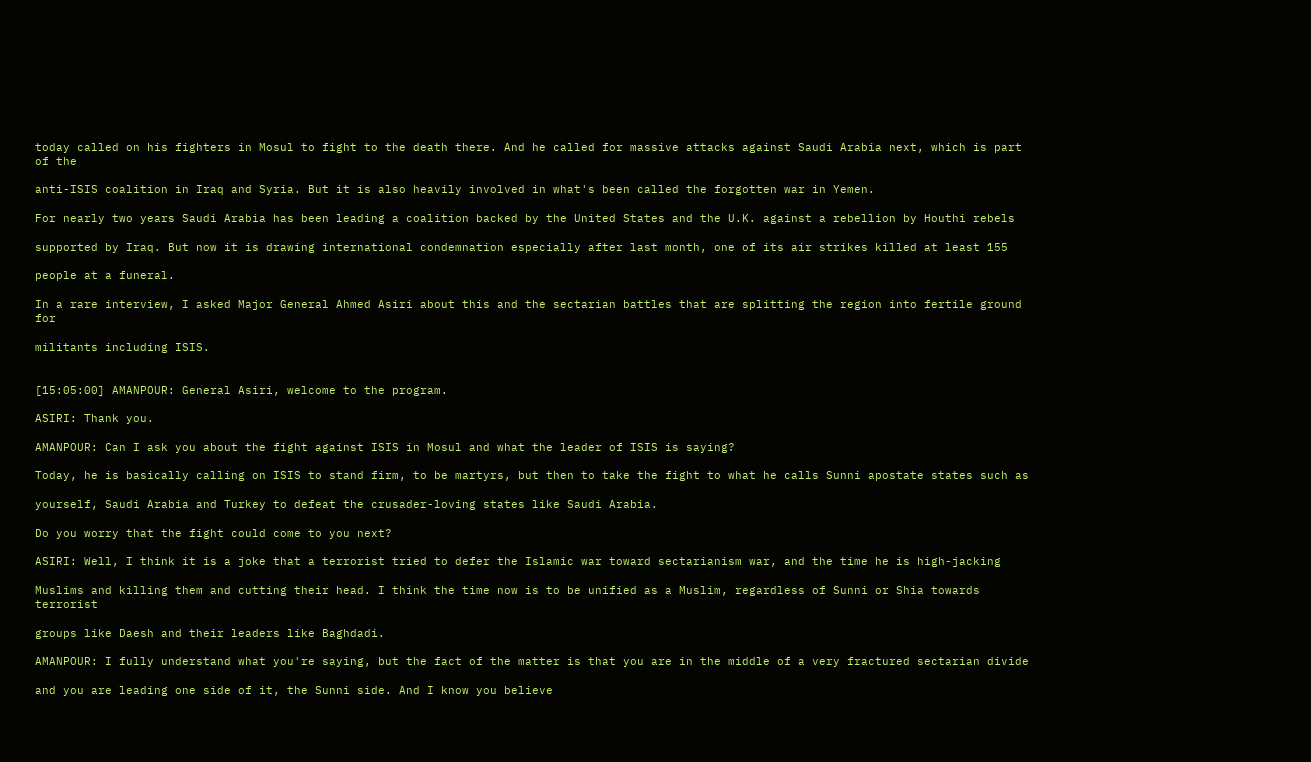today called on his fighters in Mosul to fight to the death there. And he called for massive attacks against Saudi Arabia next, which is part of the

anti-ISIS coalition in Iraq and Syria. But it is also heavily involved in what's been called the forgotten war in Yemen.

For nearly two years Saudi Arabia has been leading a coalition backed by the United States and the U.K. against a rebellion by Houthi rebels

supported by Iraq. But now it is drawing international condemnation especially after last month, one of its air strikes killed at least 155

people at a funeral.

In a rare interview, I asked Major General Ahmed Asiri about this and the sectarian battles that are splitting the region into fertile ground for

militants including ISIS.


[15:05:00] AMANPOUR: General Asiri, welcome to the program.

ASIRI: Thank you.

AMANPOUR: Can I ask you about the fight against ISIS in Mosul and what the leader of ISIS is saying?

Today, he is basically calling on ISIS to stand firm, to be martyrs, but then to take the fight to what he calls Sunni apostate states such as

yourself, Saudi Arabia and Turkey to defeat the crusader-loving states like Saudi Arabia.

Do you worry that the fight could come to you next?

ASIRI: Well, I think it is a joke that a terrorist tried to defer the Islamic war toward sectarianism war, and the time he is high-jacking

Muslims and killing them and cutting their head. I think the time now is to be unified as a Muslim, regardless of Sunni or Shia towards terrorist

groups like Daesh and their leaders like Baghdadi.

AMANPOUR: I fully understand what you're saying, but the fact of the matter is that you are in the middle of a very fractured sectarian divide

and you are leading one side of it, the Sunni side. And I know you believe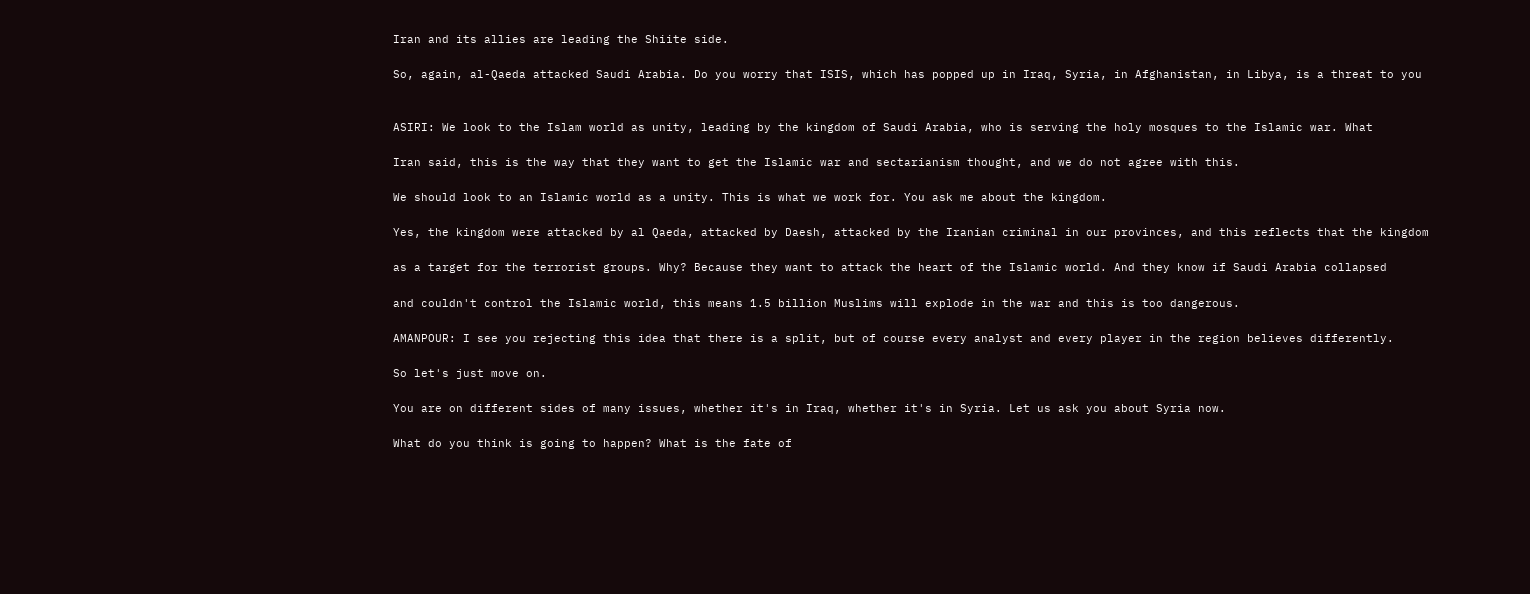Iran and its allies are leading the Shiite side.

So, again, al-Qaeda attacked Saudi Arabia. Do you worry that ISIS, which has popped up in Iraq, Syria, in Afghanistan, in Libya, is a threat to you


ASIRI: We look to the Islam world as unity, leading by the kingdom of Saudi Arabia, who is serving the holy mosques to the Islamic war. What

Iran said, this is the way that they want to get the Islamic war and sectarianism thought, and we do not agree with this.

We should look to an Islamic world as a unity. This is what we work for. You ask me about the kingdom.

Yes, the kingdom were attacked by al Qaeda, attacked by Daesh, attacked by the Iranian criminal in our provinces, and this reflects that the kingdom

as a target for the terrorist groups. Why? Because they want to attack the heart of the Islamic world. And they know if Saudi Arabia collapsed

and couldn't control the Islamic world, this means 1.5 billion Muslims will explode in the war and this is too dangerous.

AMANPOUR: I see you rejecting this idea that there is a split, but of course every analyst and every player in the region believes differently.

So let's just move on.

You are on different sides of many issues, whether it's in Iraq, whether it's in Syria. Let us ask you about Syria now.

What do you think is going to happen? What is the fate of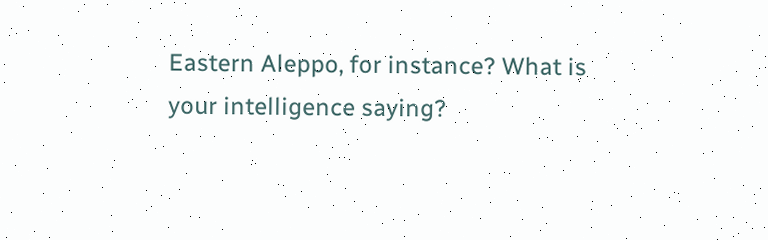Eastern Aleppo, for instance? What is your intelligence saying?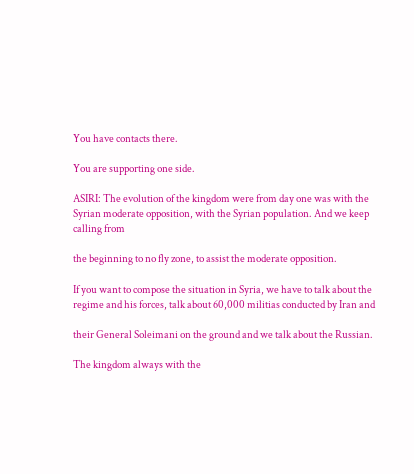You have contacts there.

You are supporting one side.

ASIRI: The evolution of the kingdom were from day one was with the Syrian moderate opposition, with the Syrian population. And we keep calling from

the beginning to no fly zone, to assist the moderate opposition.

If you want to compose the situation in Syria, we have to talk about the regime and his forces, talk about 60,000 militias conducted by Iran and

their General Soleimani on the ground and we talk about the Russian.

The kingdom always with the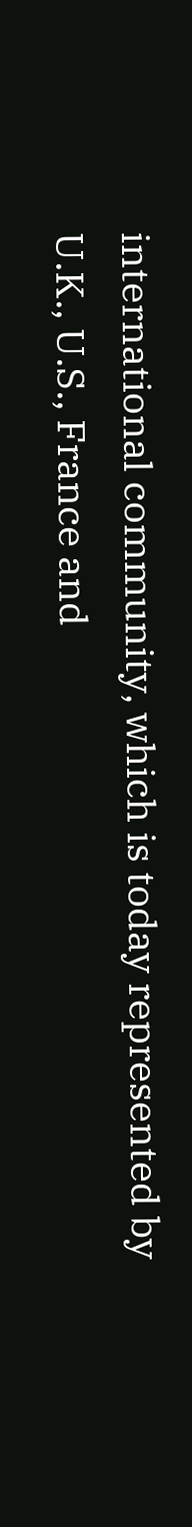international community, which is today represented by U.K., U.S., France and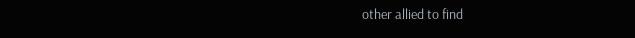other allied to find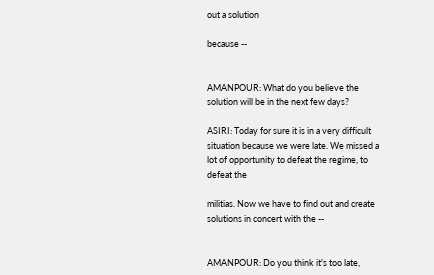out a solution

because --


AMANPOUR: What do you believe the solution will be in the next few days?

ASIRI: Today for sure it is in a very difficult situation because we were late. We missed a lot of opportunity to defeat the regime, to defeat the

militias. Now we have to find out and create solutions in concert with the --


AMANPOUR: Do you think it's too late,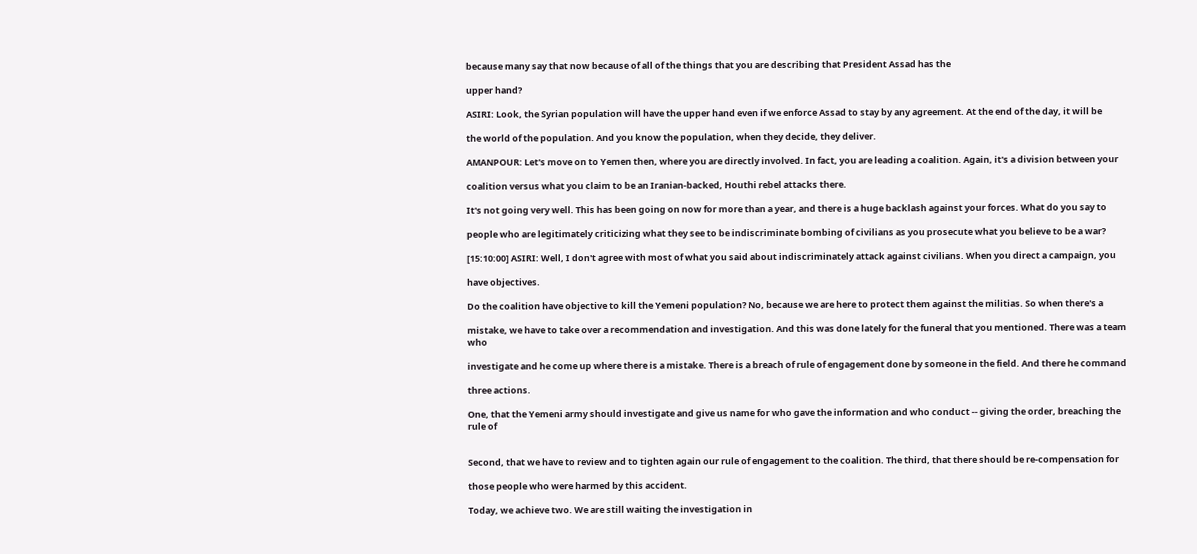because many say that now because of all of the things that you are describing that President Assad has the

upper hand?

ASIRI: Look, the Syrian population will have the upper hand even if we enforce Assad to stay by any agreement. At the end of the day, it will be

the world of the population. And you know the population, when they decide, they deliver.

AMANPOUR: Let's move on to Yemen then, where you are directly involved. In fact, you are leading a coalition. Again, it's a division between your

coalition versus what you claim to be an Iranian-backed, Houthi rebel attacks there.

It's not going very well. This has been going on now for more than a year, and there is a huge backlash against your forces. What do you say to

people who are legitimately criticizing what they see to be indiscriminate bombing of civilians as you prosecute what you believe to be a war?

[15:10:00] ASIRI: Well, I don't agree with most of what you said about indiscriminately attack against civilians. When you direct a campaign, you

have objectives.

Do the coalition have objective to kill the Yemeni population? No, because we are here to protect them against the militias. So when there's a

mistake, we have to take over a recommendation and investigation. And this was done lately for the funeral that you mentioned. There was a team who

investigate and he come up where there is a mistake. There is a breach of rule of engagement done by someone in the field. And there he command

three actions.

One, that the Yemeni army should investigate and give us name for who gave the information and who conduct -- giving the order, breaching the rule of


Second, that we have to review and to tighten again our rule of engagement to the coalition. The third, that there should be re-compensation for

those people who were harmed by this accident.

Today, we achieve two. We are still waiting the investigation in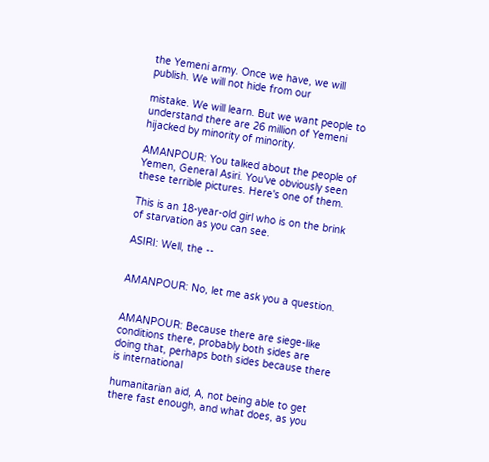the Yemeni army. Once we have, we will publish. We will not hide from our

mistake. We will learn. But we want people to understand there are 26 million of Yemeni hijacked by minority of minority.

AMANPOUR: You talked about the people of Yemen, General Asiri. You've obviously seen these terrible pictures. Here's one of them.

This is an 18-year-old girl who is on the brink of starvation as you can see.

ASIRI: Well, the --


AMANPOUR: No, let me ask you a question.


AMANPOUR: Because there are siege-like conditions there, probably both sides are doing that, perhaps both sides because there is international

humanitarian aid, A, not being able to get there fast enough, and what does, as you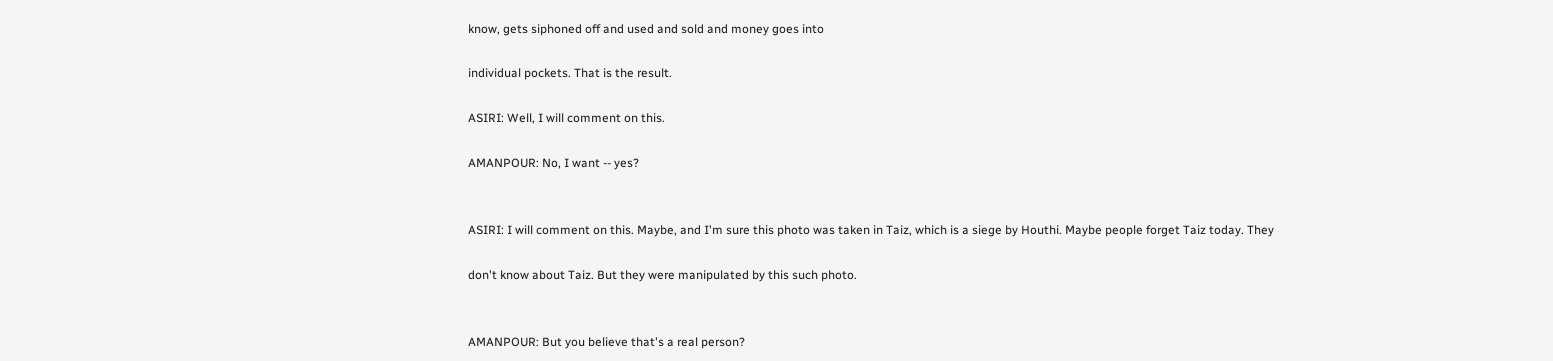know, gets siphoned off and used and sold and money goes into

individual pockets. That is the result.

ASIRI: Well, I will comment on this.

AMANPOUR: No, I want -- yes?


ASIRI: I will comment on this. Maybe, and I'm sure this photo was taken in Taiz, which is a siege by Houthi. Maybe people forget Taiz today. They

don't know about Taiz. But they were manipulated by this such photo.


AMANPOUR: But you believe that's a real person?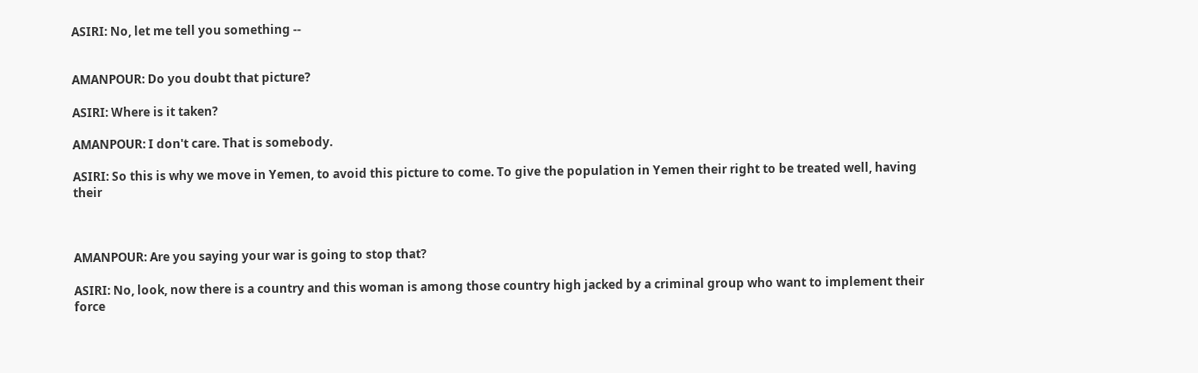ASIRI: No, let me tell you something --


AMANPOUR: Do you doubt that picture?

ASIRI: Where is it taken?

AMANPOUR: I don't care. That is somebody.

ASIRI: So this is why we move in Yemen, to avoid this picture to come. To give the population in Yemen their right to be treated well, having their



AMANPOUR: Are you saying your war is going to stop that?

ASIRI: No, look, now there is a country and this woman is among those country high jacked by a criminal group who want to implement their force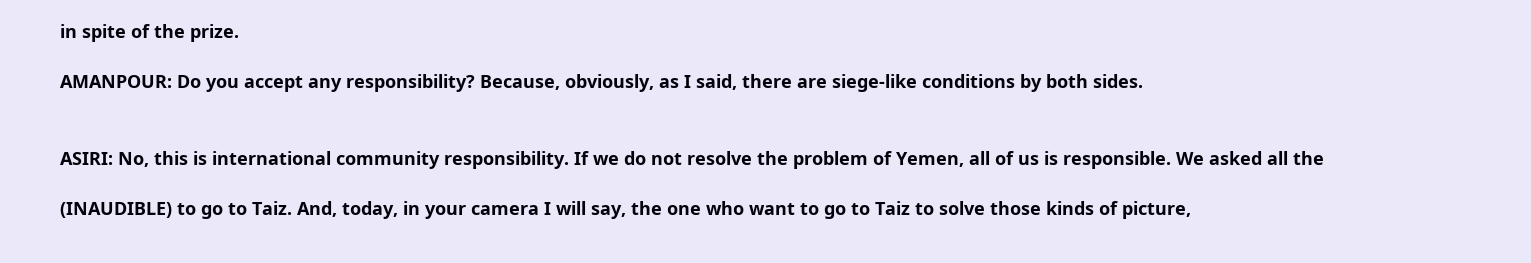in spite of the prize.

AMANPOUR: Do you accept any responsibility? Because, obviously, as I said, there are siege-like conditions by both sides.


ASIRI: No, this is international community responsibility. If we do not resolve the problem of Yemen, all of us is responsible. We asked all the

(INAUDIBLE) to go to Taiz. And, today, in your camera I will say, the one who want to go to Taiz to solve those kinds of picture,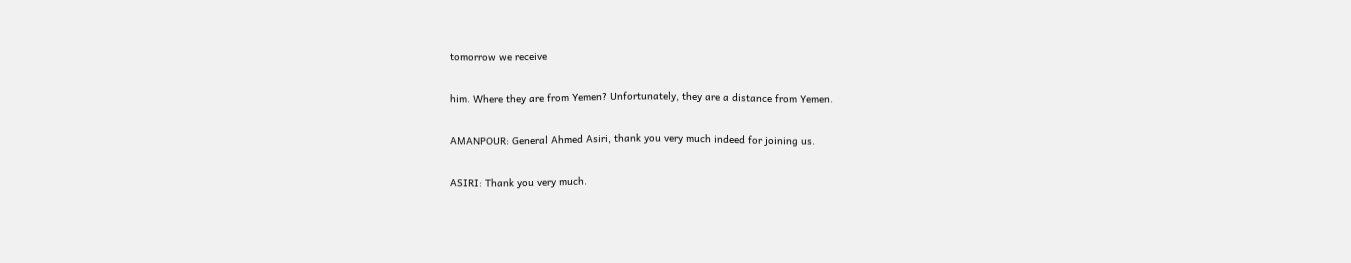tomorrow we receive

him. Where they are from Yemen? Unfortunately, they are a distance from Yemen.

AMANPOUR: General Ahmed Asiri, thank you very much indeed for joining us.

ASIRI: Thank you very much.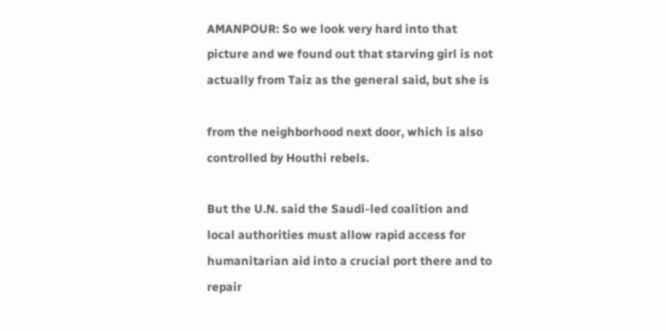AMANPOUR: So we look very hard into that picture and we found out that starving girl is not actually from Taiz as the general said, but she is

from the neighborhood next door, which is also controlled by Houthi rebels.

But the U.N. said the Saudi-led coalition and local authorities must allow rapid access for humanitarian aid into a crucial port there and to repair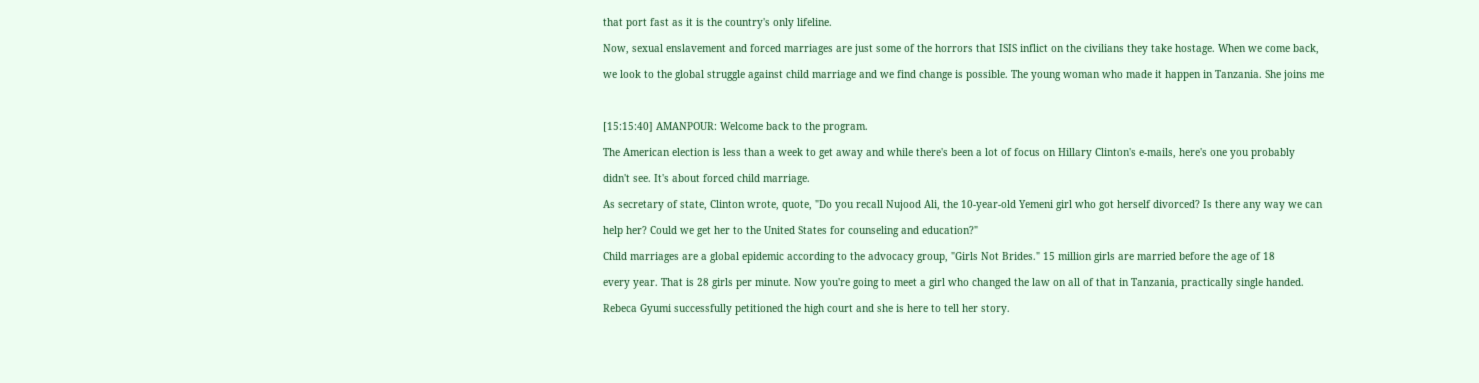that port fast as it is the country's only lifeline.

Now, sexual enslavement and forced marriages are just some of the horrors that ISIS inflict on the civilians they take hostage. When we come back,

we look to the global struggle against child marriage and we find change is possible. The young woman who made it happen in Tanzania. She joins me



[15:15:40] AMANPOUR: Welcome back to the program.

The American election is less than a week to get away and while there's been a lot of focus on Hillary Clinton's e-mails, here's one you probably

didn't see. It's about forced child marriage.

As secretary of state, Clinton wrote, quote, "Do you recall Nujood Ali, the 10-year-old Yemeni girl who got herself divorced? Is there any way we can

help her? Could we get her to the United States for counseling and education?"

Child marriages are a global epidemic according to the advocacy group, "Girls Not Brides." 15 million girls are married before the age of 18

every year. That is 28 girls per minute. Now you're going to meet a girl who changed the law on all of that in Tanzania, practically single handed.

Rebeca Gyumi successfully petitioned the high court and she is here to tell her story.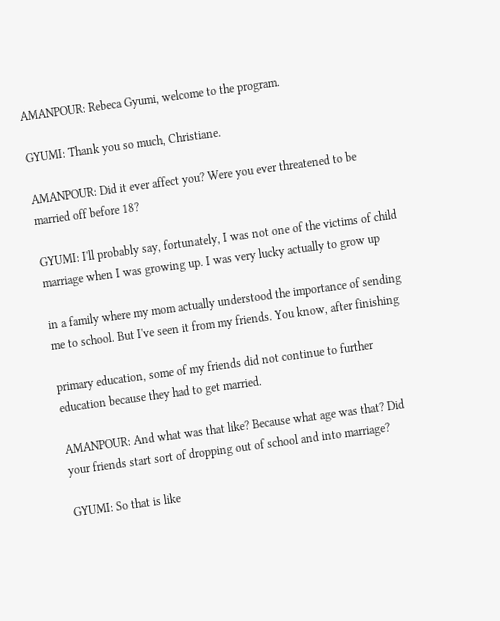AMANPOUR: Rebeca Gyumi, welcome to the program.

GYUMI: Thank you so much, Christiane.

AMANPOUR: Did it ever affect you? Were you ever threatened to be married off before 18?

GYUMI: I'll probably say, fortunately, I was not one of the victims of child marriage when I was growing up. I was very lucky actually to grow up

in a family where my mom actually understood the importance of sending me to school. But I've seen it from my friends. You know, after finishing

primary education, some of my friends did not continue to further education because they had to get married.

AMANPOUR: And what was that like? Because what age was that? Did your friends start sort of dropping out of school and into marriage?

GYUMI: So that is like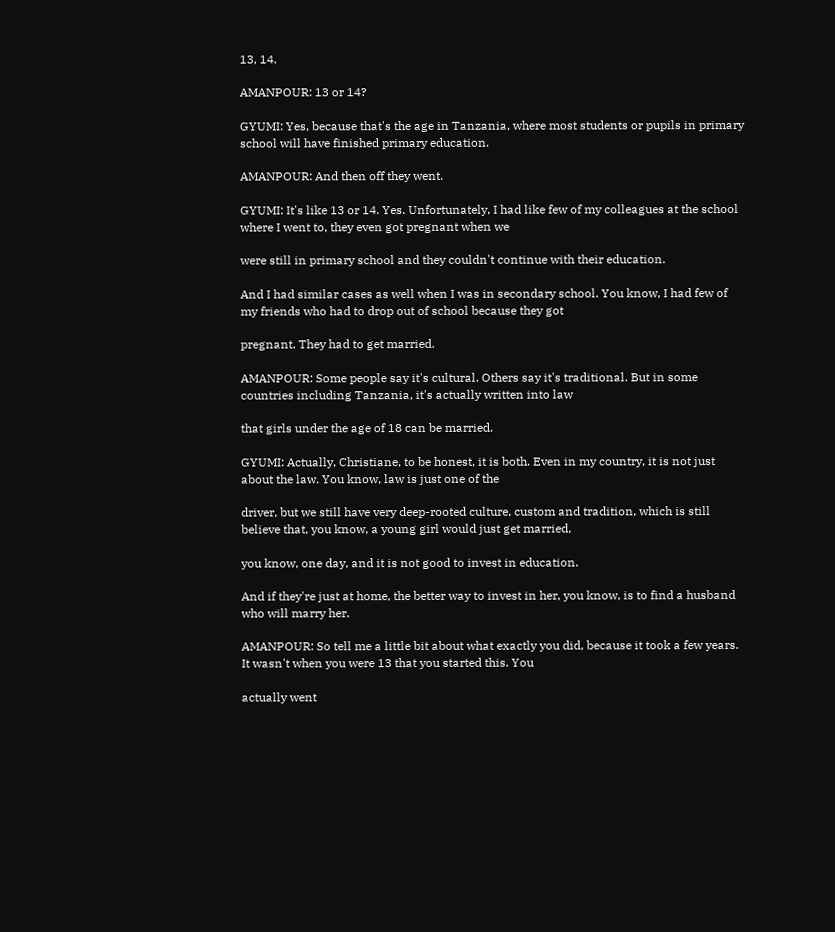13, 14.

AMANPOUR: 13 or 14?

GYUMI: Yes, because that's the age in Tanzania, where most students or pupils in primary school will have finished primary education.

AMANPOUR: And then off they went.

GYUMI: It's like 13 or 14. Yes. Unfortunately, I had like few of my colleagues at the school where I went to, they even got pregnant when we

were still in primary school and they couldn't continue with their education.

And I had similar cases as well when I was in secondary school. You know, I had few of my friends who had to drop out of school because they got

pregnant. They had to get married.

AMANPOUR: Some people say it's cultural. Others say it's traditional. But in some countries including Tanzania, it's actually written into law

that girls under the age of 18 can be married.

GYUMI: Actually, Christiane, to be honest, it is both. Even in my country, it is not just about the law. You know, law is just one of the

driver, but we still have very deep-rooted culture, custom and tradition, which is still believe that, you know, a young girl would just get married,

you know, one day, and it is not good to invest in education.

And if they're just at home, the better way to invest in her, you know, is to find a husband who will marry her.

AMANPOUR: So tell me a little bit about what exactly you did, because it took a few years. It wasn't when you were 13 that you started this. You

actually went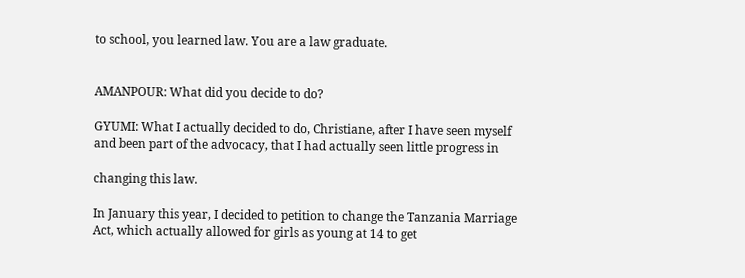to school, you learned law. You are a law graduate.


AMANPOUR: What did you decide to do?

GYUMI: What I actually decided to do, Christiane, after I have seen myself and been part of the advocacy, that I had actually seen little progress in

changing this law.

In January this year, I decided to petition to change the Tanzania Marriage Act, which actually allowed for girls as young at 14 to get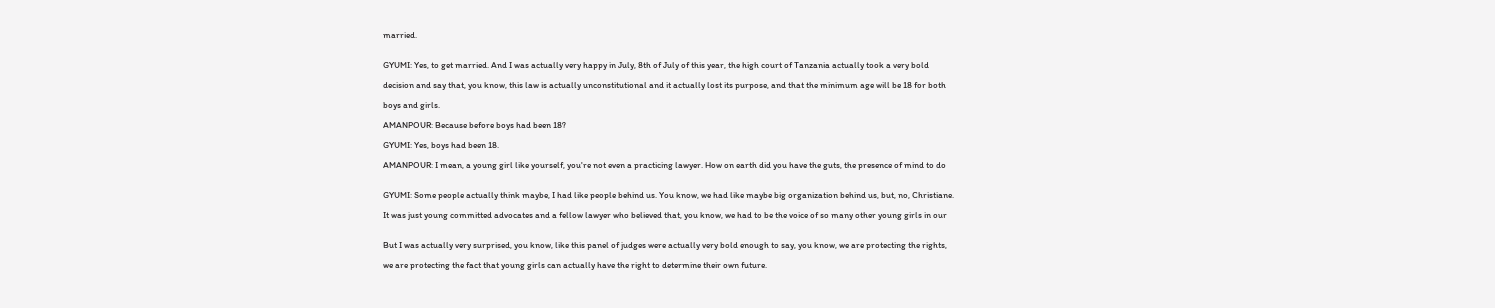married.


GYUMI: Yes, to get married. And I was actually very happy in July, 8th of July of this year, the high court of Tanzania actually took a very bold

decision and say that, you know, this law is actually unconstitutional and it actually lost its purpose, and that the minimum age will be 18 for both

boys and girls.

AMANPOUR: Because before boys had been 18?

GYUMI: Yes, boys had been 18.

AMANPOUR: I mean, a young girl like yourself, you're not even a practicing lawyer. How on earth did you have the guts, the presence of mind to do


GYUMI: Some people actually think maybe, I had like people behind us. You know, we had like maybe big organization behind us, but, no, Christiane.

It was just young committed advocates and a fellow lawyer who believed that, you know, we had to be the voice of so many other young girls in our


But I was actually very surprised, you know, like this panel of judges were actually very bold enough to say, you know, we are protecting the rights,

we are protecting the fact that young girls can actually have the right to determine their own future.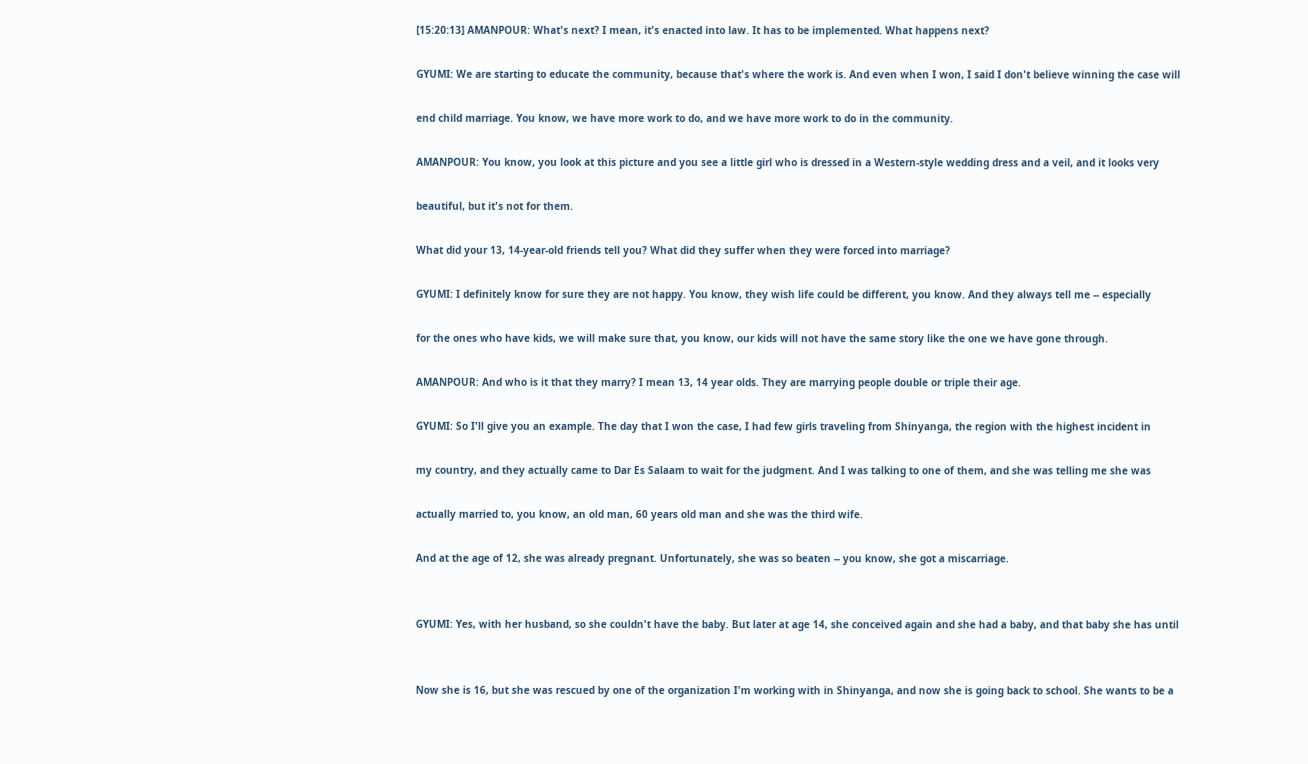[15:20:13] AMANPOUR: What's next? I mean, it's enacted into law. It has to be implemented. What happens next?

GYUMI: We are starting to educate the community, because that's where the work is. And even when I won, I said I don't believe winning the case will

end child marriage. You know, we have more work to do, and we have more work to do in the community.

AMANPOUR: You know, you look at this picture and you see a little girl who is dressed in a Western-style wedding dress and a veil, and it looks very

beautiful, but it's not for them.

What did your 13, 14-year-old friends tell you? What did they suffer when they were forced into marriage?

GYUMI: I definitely know for sure they are not happy. You know, they wish life could be different, you know. And they always tell me -- especially

for the ones who have kids, we will make sure that, you know, our kids will not have the same story like the one we have gone through.

AMANPOUR: And who is it that they marry? I mean 13, 14 year olds. They are marrying people double or triple their age.

GYUMI: So I'll give you an example. The day that I won the case, I had few girls traveling from Shinyanga, the region with the highest incident in

my country, and they actually came to Dar Es Salaam to wait for the judgment. And I was talking to one of them, and she was telling me she was

actually married to, you know, an old man, 60 years old man and she was the third wife.

And at the age of 12, she was already pregnant. Unfortunately, she was so beaten -- you know, she got a miscarriage.


GYUMI: Yes, with her husband, so she couldn't have the baby. But later at age 14, she conceived again and she had a baby, and that baby she has until


Now she is 16, but she was rescued by one of the organization I'm working with in Shinyanga, and now she is going back to school. She wants to be a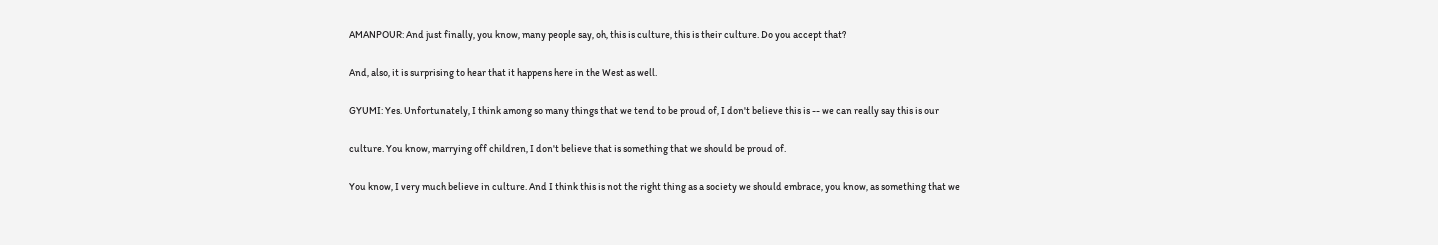AMANPOUR: And just finally, you know, many people say, oh, this is culture, this is their culture. Do you accept that?

And, also, it is surprising to hear that it happens here in the West as well.

GYUMI: Yes. Unfortunately, I think among so many things that we tend to be proud of, I don't believe this is -- we can really say this is our

culture. You know, marrying off children, I don't believe that is something that we should be proud of.

You know, I very much believe in culture. And I think this is not the right thing as a society we should embrace, you know, as something that we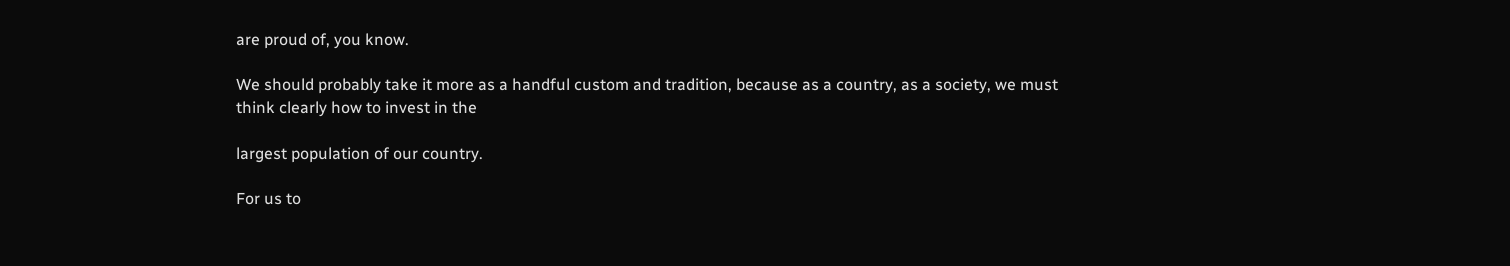are proud of, you know.

We should probably take it more as a handful custom and tradition, because as a country, as a society, we must think clearly how to invest in the

largest population of our country.

For us to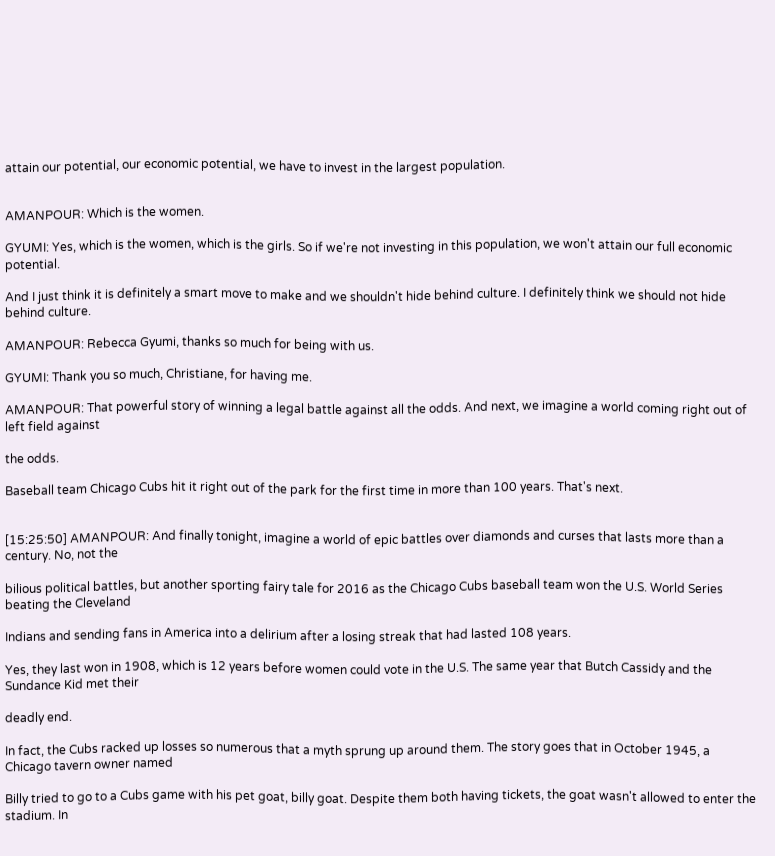attain our potential, our economic potential, we have to invest in the largest population.


AMANPOUR: Which is the women.

GYUMI: Yes, which is the women, which is the girls. So if we're not investing in this population, we won't attain our full economic potential.

And I just think it is definitely a smart move to make and we shouldn't hide behind culture. I definitely think we should not hide behind culture.

AMANPOUR: Rebecca Gyumi, thanks so much for being with us.

GYUMI: Thank you so much, Christiane, for having me.

AMANPOUR: That powerful story of winning a legal battle against all the odds. And next, we imagine a world coming right out of left field against

the odds.

Baseball team Chicago Cubs hit it right out of the park for the first time in more than 100 years. That's next.


[15:25:50] AMANPOUR: And finally tonight, imagine a world of epic battles over diamonds and curses that lasts more than a century. No, not the

bilious political battles, but another sporting fairy tale for 2016 as the Chicago Cubs baseball team won the U.S. World Series beating the Cleveland

Indians and sending fans in America into a delirium after a losing streak that had lasted 108 years.

Yes, they last won in 1908, which is 12 years before women could vote in the U.S. The same year that Butch Cassidy and the Sundance Kid met their

deadly end.

In fact, the Cubs racked up losses so numerous that a myth sprung up around them. The story goes that in October 1945, a Chicago tavern owner named

Billy tried to go to a Cubs game with his pet goat, billy goat. Despite them both having tickets, the goat wasn't allowed to enter the stadium. In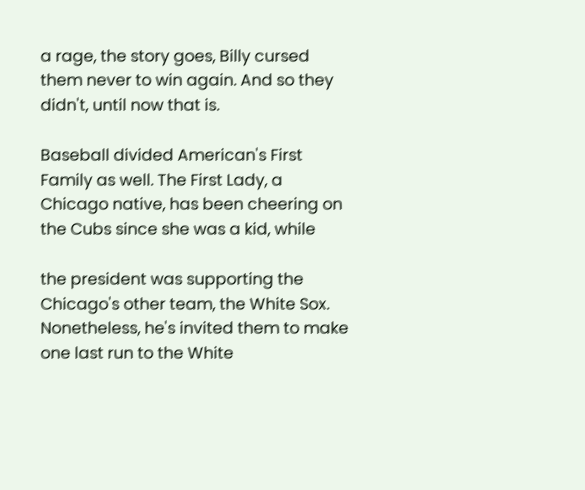a rage, the story goes, Billy cursed them never to win again. And so they didn't, until now that is.

Baseball divided American's First Family as well. The First Lady, a Chicago native, has been cheering on the Cubs since she was a kid, while

the president was supporting the Chicago's other team, the White Sox. Nonetheless, he's invited them to make one last run to the White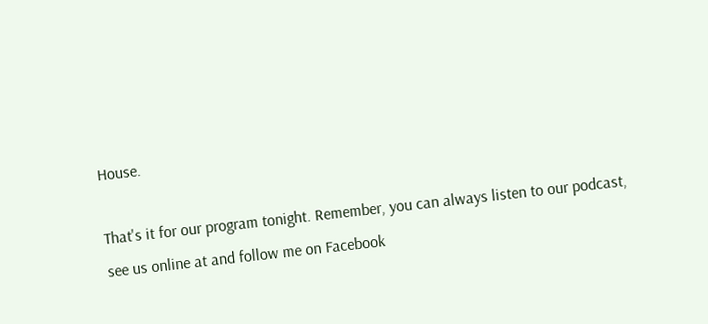House.

That's it for our program tonight. Remember, you can always listen to our podcast, see us online at and follow me on Facebook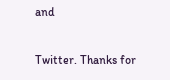and

Twitter. Thanks for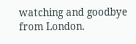watching and goodbye from London.